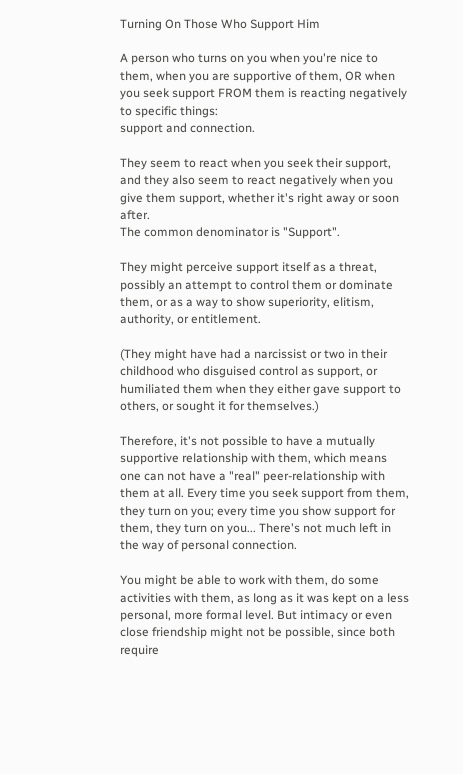Turning On Those Who Support Him

A person who turns on you when you're nice to them, when you are supportive of them, OR when you seek support FROM them is reacting negatively to specific things:
support and connection.

They seem to react when you seek their support, and they also seem to react negatively when you give them support, whether it's right away or soon after.
The common denominator is "Support".

They might perceive support itself as a threat, possibly an attempt to control them or dominate them, or as a way to show superiority, elitism, authority, or entitlement.

(They might have had a narcissist or two in their childhood who disguised control as support, or humiliated them when they either gave support to others, or sought it for themselves.)

Therefore, it's not possible to have a mutually supportive relationship with them, which means one can not have a "real" peer-relationship with them at all. Every time you seek support from them, they turn on you; every time you show support for them, they turn on you... There's not much left in the way of personal connection.

You might be able to work with them, do some activities with them, as long as it was kept on a less personal, more formal level. But intimacy or even close friendship might not be possible, since both require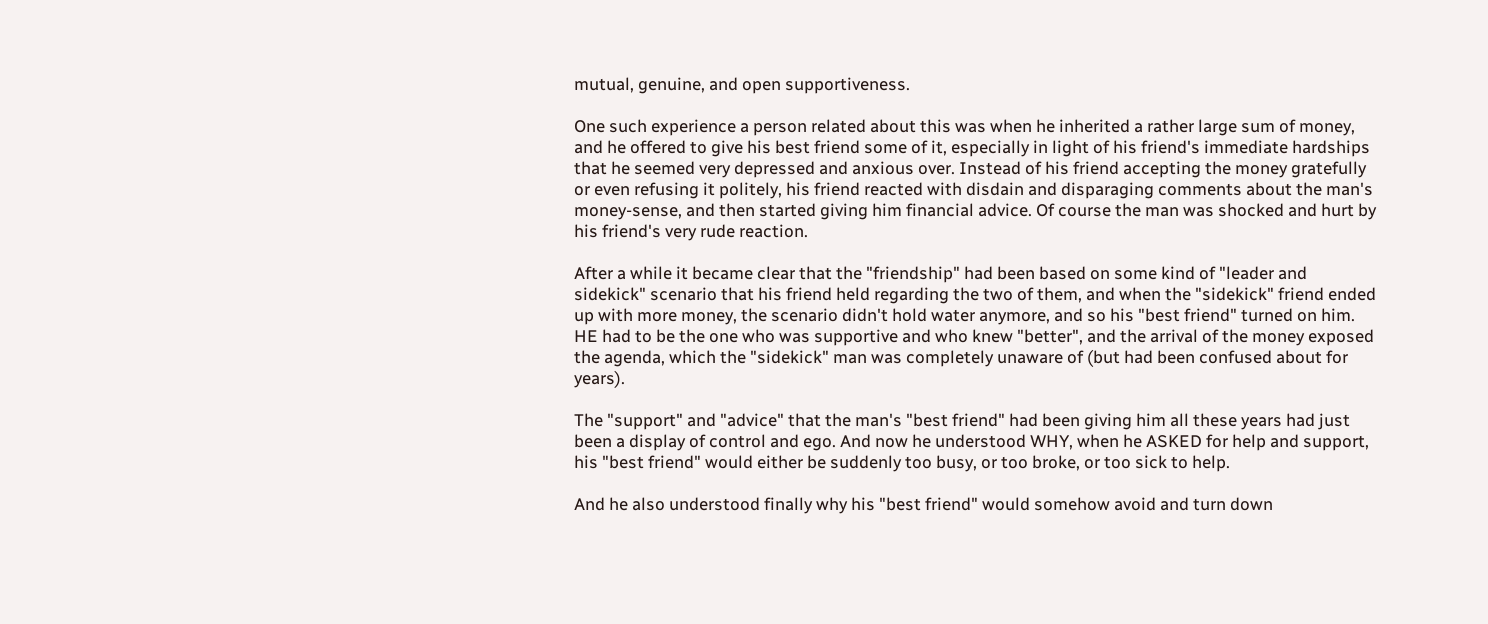mutual, genuine, and open supportiveness.

One such experience a person related about this was when he inherited a rather large sum of money, and he offered to give his best friend some of it, especially in light of his friend's immediate hardships that he seemed very depressed and anxious over. Instead of his friend accepting the money gratefully or even refusing it politely, his friend reacted with disdain and disparaging comments about the man's money-sense, and then started giving him financial advice. Of course the man was shocked and hurt by his friend's very rude reaction.

After a while it became clear that the "friendship" had been based on some kind of "leader and sidekick" scenario that his friend held regarding the two of them, and when the "sidekick" friend ended up with more money, the scenario didn't hold water anymore, and so his "best friend" turned on him. HE had to be the one who was supportive and who knew "better", and the arrival of the money exposed the agenda, which the "sidekick" man was completely unaware of (but had been confused about for years).

The "support" and "advice" that the man's "best friend" had been giving him all these years had just been a display of control and ego. And now he understood WHY, when he ASKED for help and support, his "best friend" would either be suddenly too busy, or too broke, or too sick to help.

And he also understood finally why his "best friend" would somehow avoid and turn down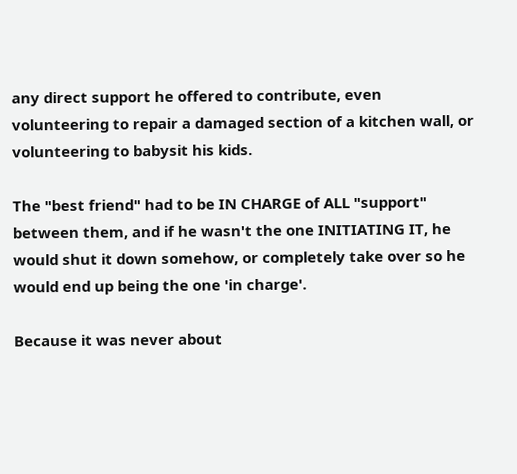any direct support he offered to contribute, even volunteering to repair a damaged section of a kitchen wall, or volunteering to babysit his kids.

The "best friend" had to be IN CHARGE of ALL "support" between them, and if he wasn't the one INITIATING IT, he would shut it down somehow, or completely take over so he would end up being the one 'in charge'.

Because it was never about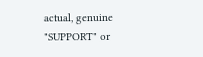actual, genuine "SUPPORT" or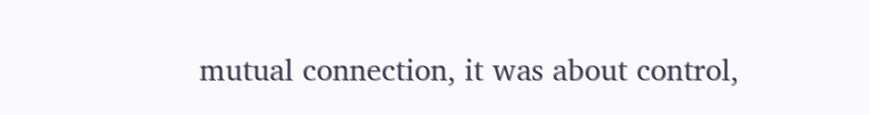mutual connection, it was about control,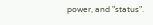power, and "status".